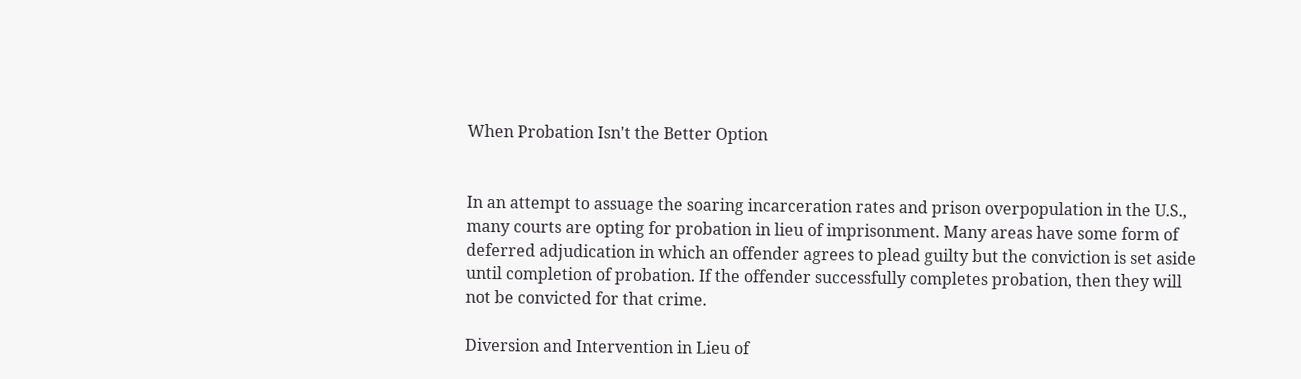When Probation Isn't the Better Option


In an attempt to assuage the soaring incarceration rates and prison overpopulation in the U.S., many courts are opting for probation in lieu of imprisonment. Many areas have some form of deferred adjudication in which an offender agrees to plead guilty but the conviction is set aside until completion of probation. If the offender successfully completes probation, then they will not be convicted for that crime.

Diversion and Intervention in Lieu of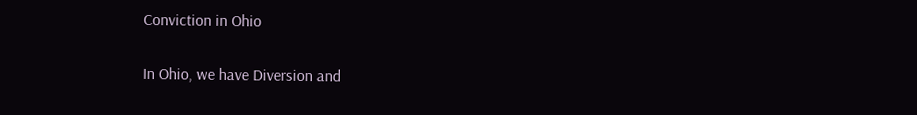Conviction in Ohio

In Ohio, we have Diversion and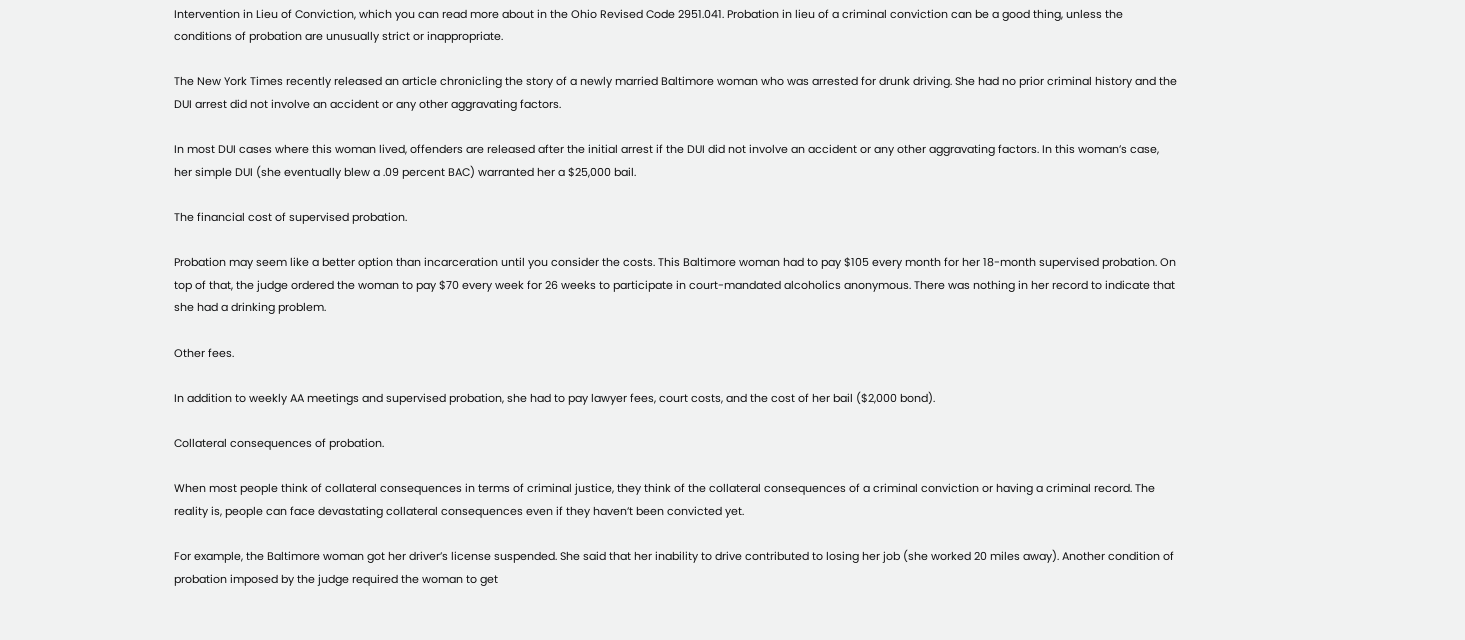Intervention in Lieu of Conviction, which you can read more about in the Ohio Revised Code 2951.041. Probation in lieu of a criminal conviction can be a good thing, unless the conditions of probation are unusually strict or inappropriate.

The New York Times recently released an article chronicling the story of a newly married Baltimore woman who was arrested for drunk driving. She had no prior criminal history and the DUI arrest did not involve an accident or any other aggravating factors.

In most DUI cases where this woman lived, offenders are released after the initial arrest if the DUI did not involve an accident or any other aggravating factors. In this woman’s case, her simple DUI (she eventually blew a .09 percent BAC) warranted her a $25,000 bail.

The financial cost of supervised probation.

Probation may seem like a better option than incarceration until you consider the costs. This Baltimore woman had to pay $105 every month for her 18-month supervised probation. On top of that, the judge ordered the woman to pay $70 every week for 26 weeks to participate in court-mandated alcoholics anonymous. There was nothing in her record to indicate that she had a drinking problem.

Other fees.

In addition to weekly AA meetings and supervised probation, she had to pay lawyer fees, court costs, and the cost of her bail ($2,000 bond).

Collateral consequences of probation.

When most people think of collateral consequences in terms of criminal justice, they think of the collateral consequences of a criminal conviction or having a criminal record. The reality is, people can face devastating collateral consequences even if they haven’t been convicted yet.

For example, the Baltimore woman got her driver’s license suspended. She said that her inability to drive contributed to losing her job (she worked 20 miles away). Another condition of probation imposed by the judge required the woman to get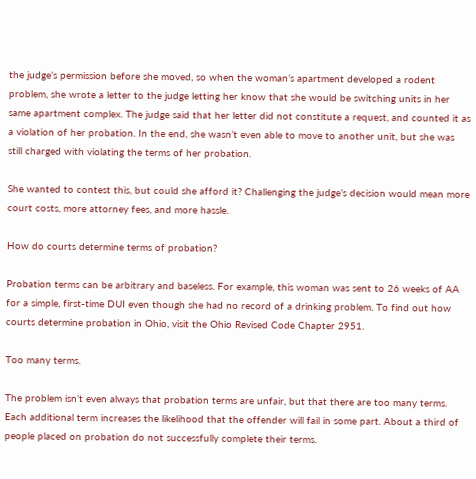the judge’s permission before she moved, so when the woman’s apartment developed a rodent problem, she wrote a letter to the judge letting her know that she would be switching units in her same apartment complex. The judge said that her letter did not constitute a request, and counted it as a violation of her probation. In the end, she wasn’t even able to move to another unit, but she was still charged with violating the terms of her probation.

She wanted to contest this, but could she afford it? Challenging the judge’s decision would mean more court costs, more attorney fees, and more hassle.

How do courts determine terms of probation?

Probation terms can be arbitrary and baseless. For example, this woman was sent to 26 weeks of AA for a simple, first-time DUI even though she had no record of a drinking problem. To find out how courts determine probation in Ohio, visit the Ohio Revised Code Chapter 2951.

Too many terms.

The problem isn’t even always that probation terms are unfair, but that there are too many terms. Each additional term increases the likelihood that the offender will fail in some part. About a third of people placed on probation do not successfully complete their terms.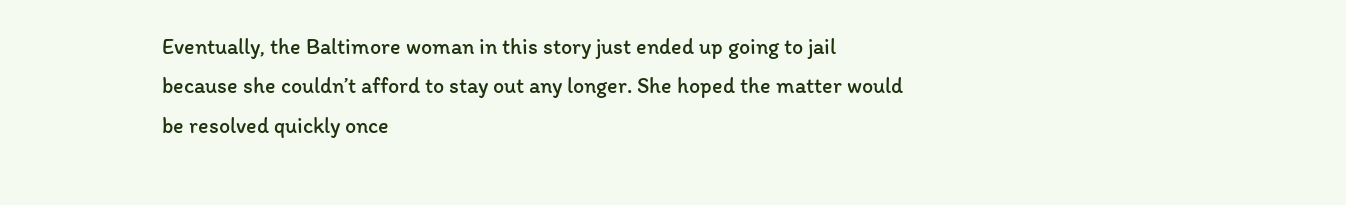Eventually, the Baltimore woman in this story just ended up going to jail because she couldn’t afford to stay out any longer. She hoped the matter would be resolved quickly once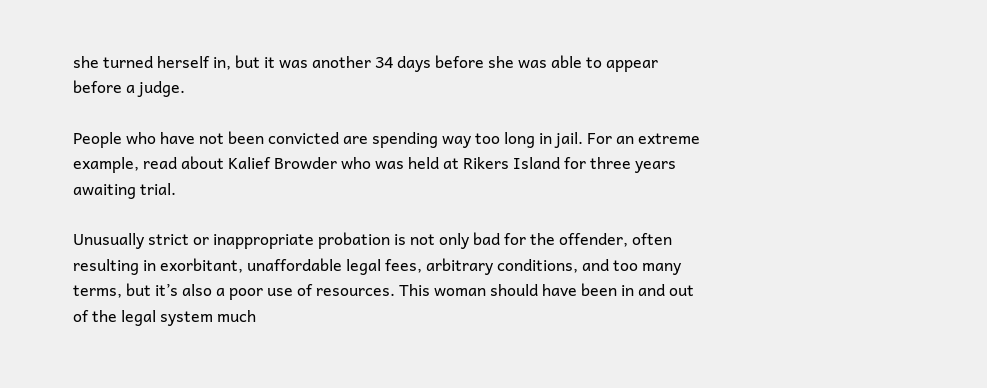she turned herself in, but it was another 34 days before she was able to appear before a judge.

People who have not been convicted are spending way too long in jail. For an extreme example, read about Kalief Browder who was held at Rikers Island for three years awaiting trial.

Unusually strict or inappropriate probation is not only bad for the offender, often resulting in exorbitant, unaffordable legal fees, arbitrary conditions, and too many terms, but it’s also a poor use of resources. This woman should have been in and out of the legal system much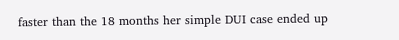faster than the 18 months her simple DUI case ended up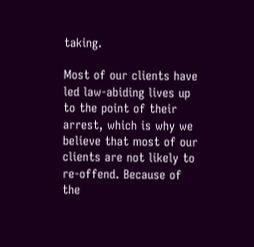taking.

Most of our clients have led law-abiding lives up to the point of their arrest, which is why we believe that most of our clients are not likely to re-offend. Because of the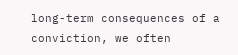long-term consequences of a conviction, we often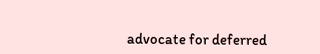advocate for deferred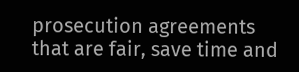prosecution agreements that are fair, save time and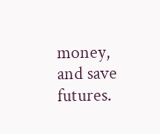money, and save futures.